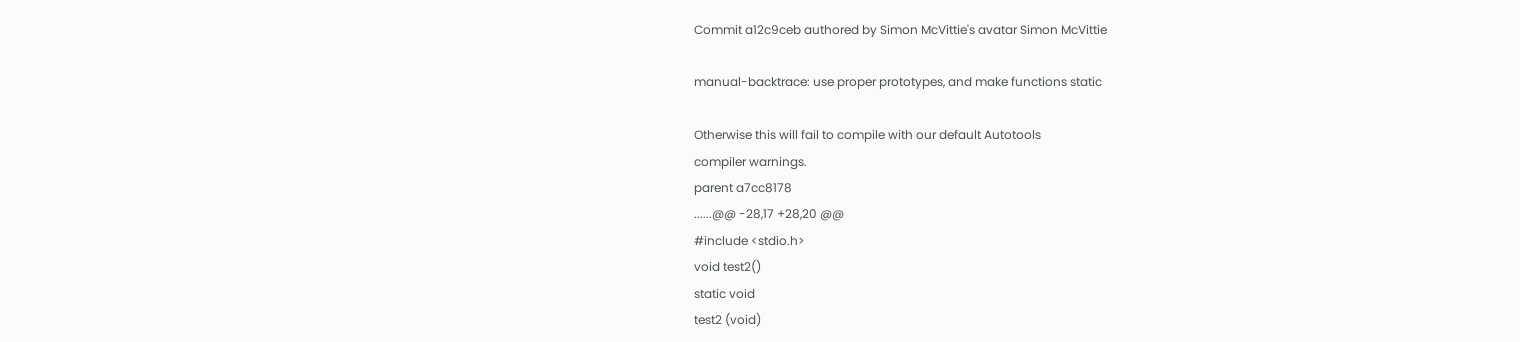Commit a12c9ceb authored by Simon McVittie's avatar Simon McVittie

manual-backtrace: use proper prototypes, and make functions static

Otherwise this will fail to compile with our default Autotools
compiler warnings.
parent a7cc8178
......@@ -28,17 +28,20 @@
#include <stdio.h>
void test2()
static void
test2 (void)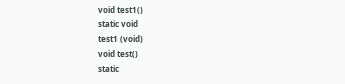void test1()
static void
test1 (void)
void test()
static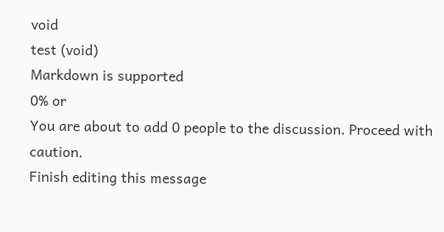void
test (void)
Markdown is supported
0% or
You are about to add 0 people to the discussion. Proceed with caution.
Finish editing this message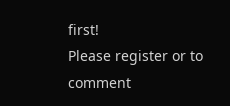first!
Please register or to comment